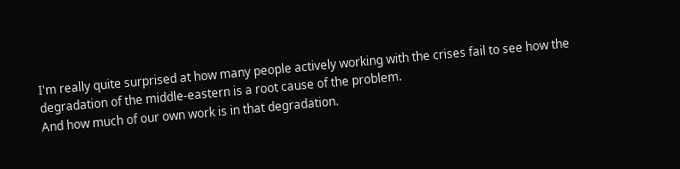I'm really quite surprised at how many people actively working with the crises fail to see how the degradation of the middle-eastern is a root cause of the problem.
And how much of our own work is in that degradation.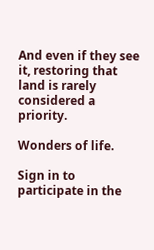And even if they see it, restoring that land is rarely considered a priority.

Wonders of life.

Sign in to participate in the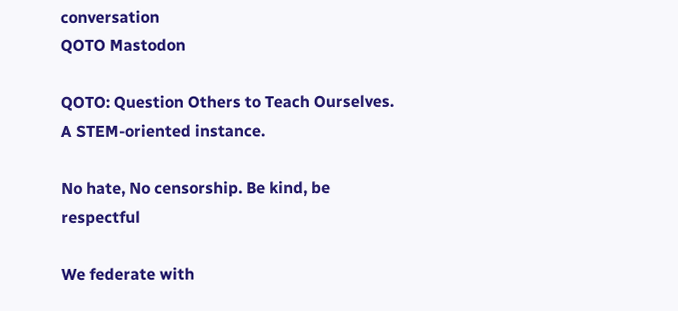conversation
QOTO Mastodon

QOTO: Question Others to Teach Ourselves. A STEM-oriented instance.

No hate, No censorship. Be kind, be respectful

We federate with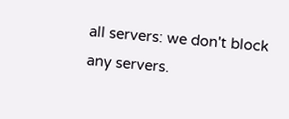all servers: we don't block any servers.